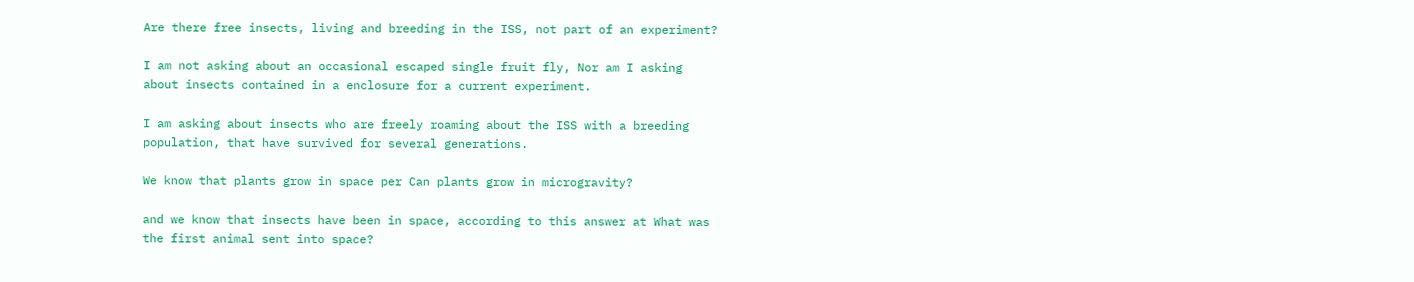Are there free insects, living and breeding in the ISS, not part of an experiment?

I am not asking about an occasional escaped single fruit fly, Nor am I asking about insects contained in a enclosure for a current experiment.

I am asking about insects who are freely roaming about the ISS with a breeding population, that have survived for several generations.

We know that plants grow in space per Can plants grow in microgravity?

and we know that insects have been in space, according to this answer at What was the first animal sent into space?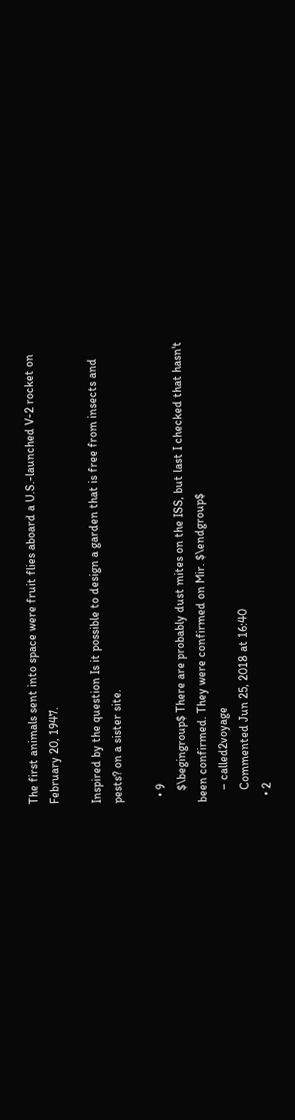The first animals sent into space were fruit flies aboard a U.S.-launched V-2 rocket on February 20, 1947.

Inspired by the question Is it possible to design a garden that is free from insects and pests? on a sister site.

  • 9
    $\begingroup$ There are probably dust mites on the ISS, but last I checked that hasn't been confirmed. They were confirmed on Mir. $\endgroup$
    – called2voyage
    Commented Jun 25, 2018 at 16:40
  • 2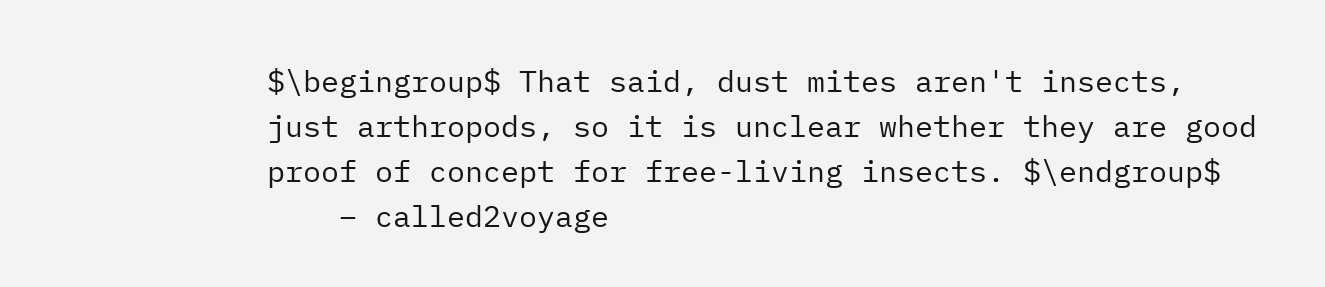$\begingroup$ That said, dust mites aren't insects, just arthropods, so it is unclear whether they are good proof of concept for free-living insects. $\endgroup$
    – called2voyage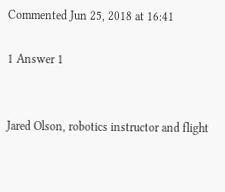Commented Jun 25, 2018 at 16:41

1 Answer 1


Jared Olson, robotics instructor and flight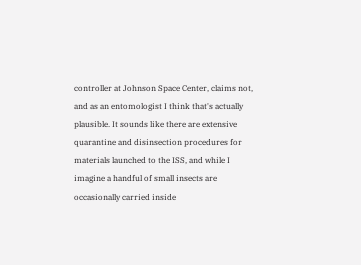controller at Johnson Space Center, claims not, and as an entomologist I think that's actually plausible. It sounds like there are extensive quarantine and disinsection procedures for materials launched to the ISS, and while I imagine a handful of small insects are occasionally carried inside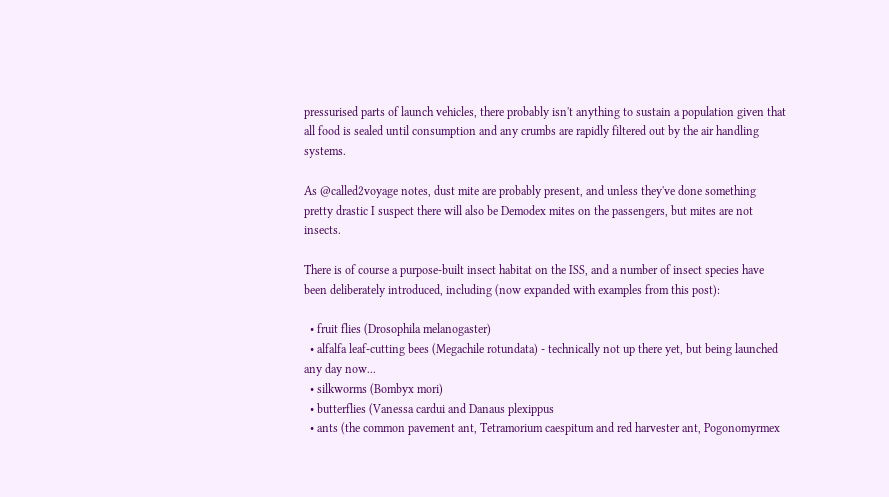pressurised parts of launch vehicles, there probably isn't anything to sustain a population given that all food is sealed until consumption and any crumbs are rapidly filtered out by the air handling systems.

As @called2voyage notes, dust mite are probably present, and unless they've done something pretty drastic I suspect there will also be Demodex mites on the passengers, but mites are not insects.

There is of course a purpose-built insect habitat on the ISS, and a number of insect species have been deliberately introduced, including (now expanded with examples from this post):

  • fruit flies (Drosophila melanogaster)
  • alfalfa leaf-cutting bees (Megachile rotundata) - technically not up there yet, but being launched any day now...
  • silkworms (Bombyx mori)
  • butterflies (Vanessa cardui and Danaus plexippus
  • ants (the common pavement ant, Tetramorium caespitum and red harvester ant, Pogonomyrmex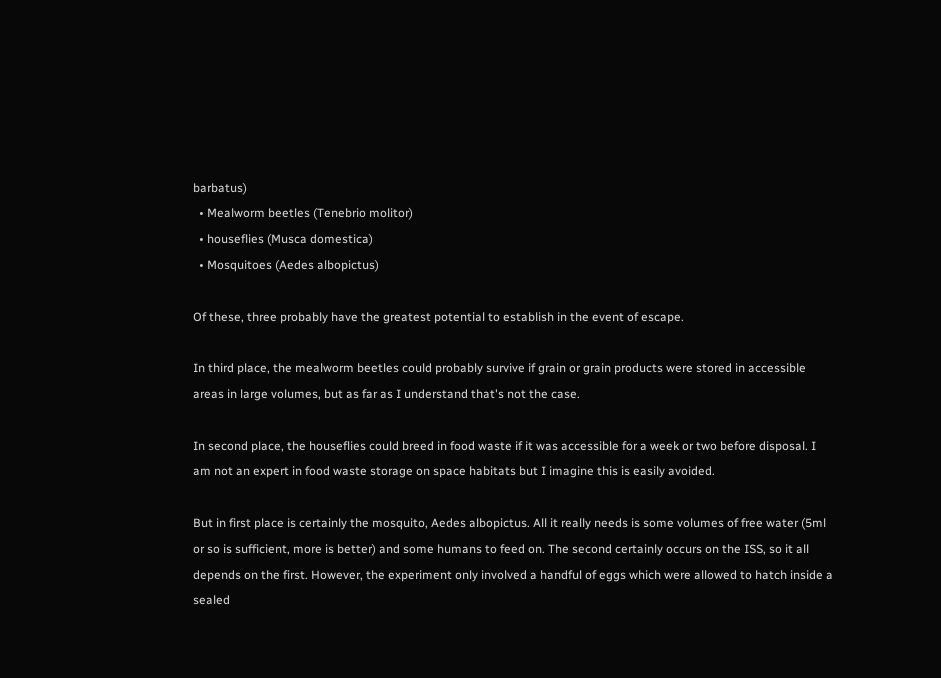barbatus)
  • Mealworm beetles (Tenebrio molitor)
  • houseflies (Musca domestica)
  • Mosquitoes (Aedes albopictus)

Of these, three probably have the greatest potential to establish in the event of escape.

In third place, the mealworm beetles could probably survive if grain or grain products were stored in accessible areas in large volumes, but as far as I understand that's not the case.

In second place, the houseflies could breed in food waste if it was accessible for a week or two before disposal. I am not an expert in food waste storage on space habitats but I imagine this is easily avoided.

But in first place is certainly the mosquito, Aedes albopictus. All it really needs is some volumes of free water (5ml or so is sufficient, more is better) and some humans to feed on. The second certainly occurs on the ISS, so it all depends on the first. However, the experiment only involved a handful of eggs which were allowed to hatch inside a sealed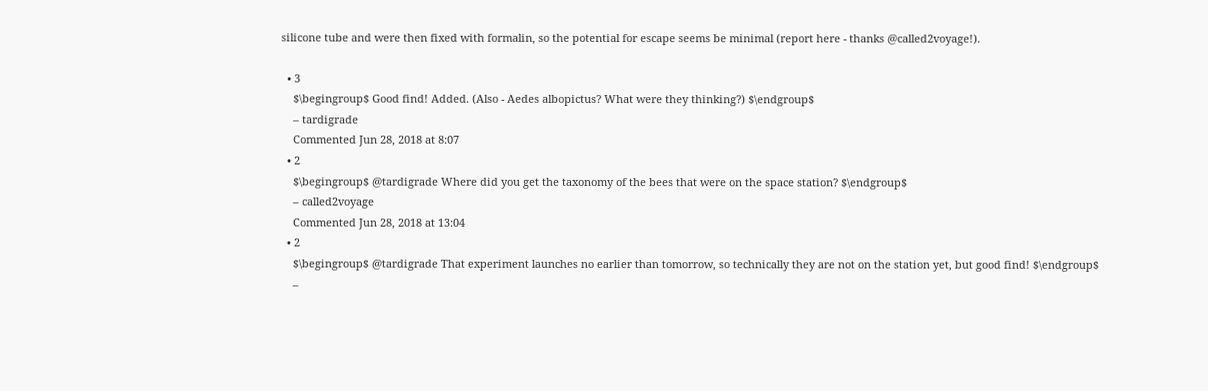silicone tube and were then fixed with formalin, so the potential for escape seems be minimal (report here - thanks @called2voyage!).

  • 3
    $\begingroup$ Good find! Added. (Also - Aedes albopictus? What were they thinking?) $\endgroup$
    – tardigrade
    Commented Jun 28, 2018 at 8:07
  • 2
    $\begingroup$ @tardigrade Where did you get the taxonomy of the bees that were on the space station? $\endgroup$
    – called2voyage
    Commented Jun 28, 2018 at 13:04
  • 2
    $\begingroup$ @tardigrade That experiment launches no earlier than tomorrow, so technically they are not on the station yet, but good find! $\endgroup$
    –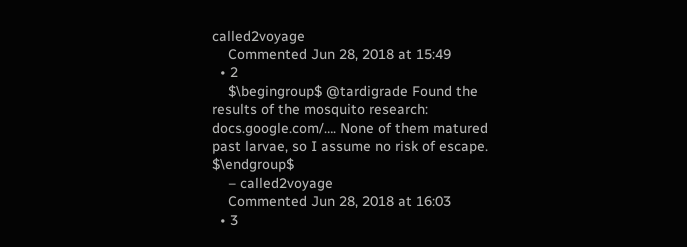called2voyage
    Commented Jun 28, 2018 at 15:49
  • 2
    $\begingroup$ @tardigrade Found the results of the mosquito research: docs.google.com/…. None of them matured past larvae, so I assume no risk of escape. $\endgroup$
    – called2voyage
    Commented Jun 28, 2018 at 16:03
  • 3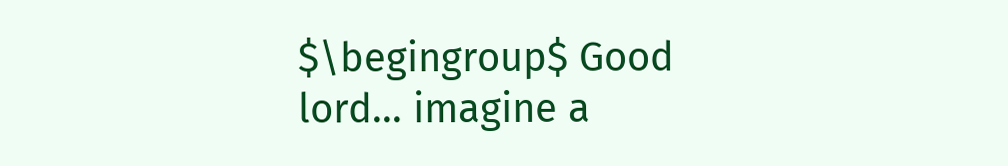$\begingroup$ Good lord... imagine a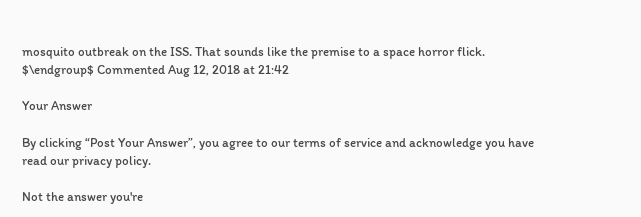mosquito outbreak on the ISS. That sounds like the premise to a space horror flick. $\endgroup$ Commented Aug 12, 2018 at 21:42

Your Answer

By clicking “Post Your Answer”, you agree to our terms of service and acknowledge you have read our privacy policy.

Not the answer you're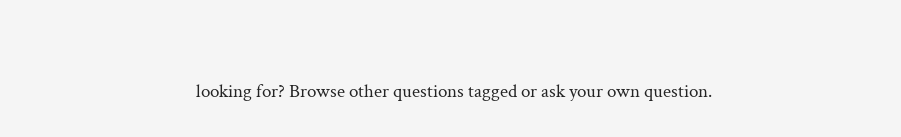looking for? Browse other questions tagged or ask your own question.